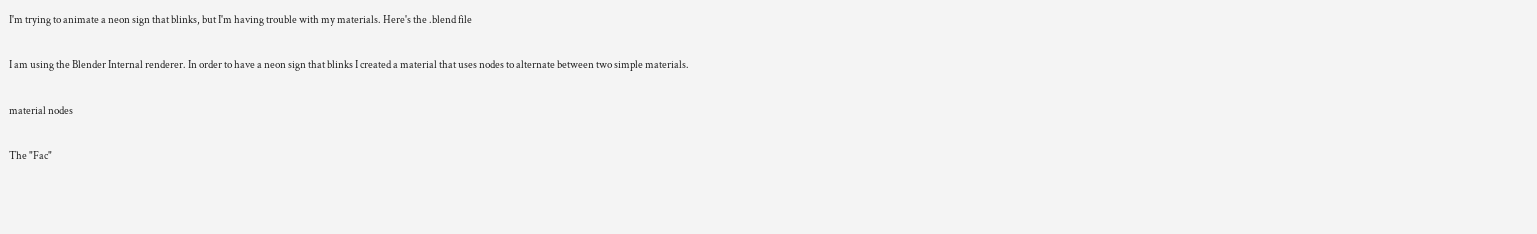I'm trying to animate a neon sign that blinks, but I'm having trouble with my materials. Here's the .blend file

I am using the Blender Internal renderer. In order to have a neon sign that blinks I created a material that uses nodes to alternate between two simple materials.

material nodes

The "Fac"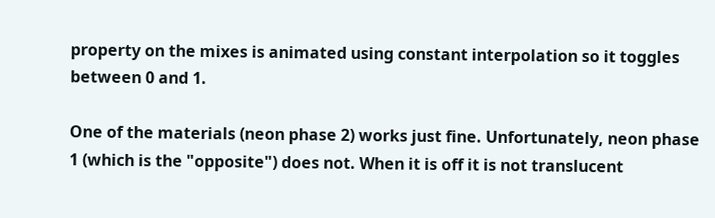property on the mixes is animated using constant interpolation so it toggles between 0 and 1.

One of the materials (neon phase 2) works just fine. Unfortunately, neon phase 1 (which is the "opposite") does not. When it is off it is not translucent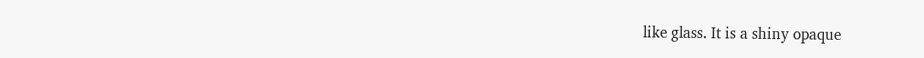like glass. It is a shiny opaque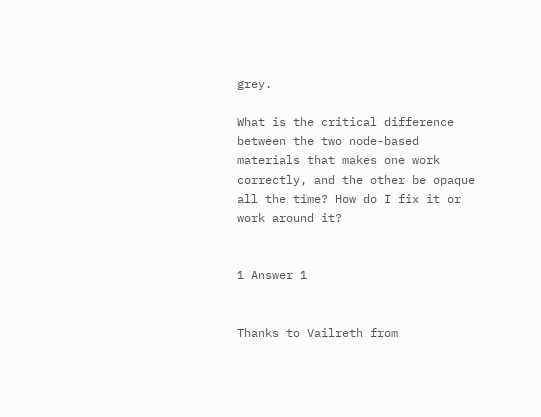grey.

What is the critical difference between the two node-based materials that makes one work correctly, and the other be opaque all the time? How do I fix it or work around it?


1 Answer 1


Thanks to Vailreth from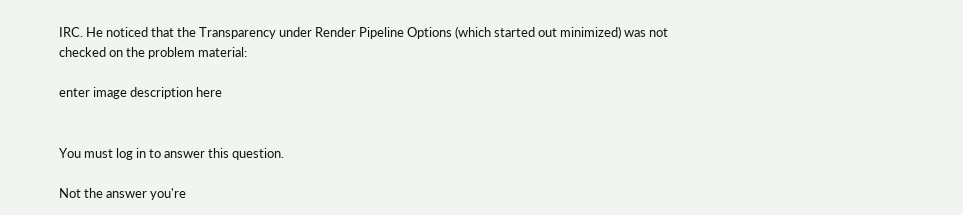IRC. He noticed that the Transparency under Render Pipeline Options (which started out minimized) was not checked on the problem material:

enter image description here


You must log in to answer this question.

Not the answer you're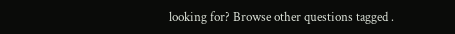looking for? Browse other questions tagged .